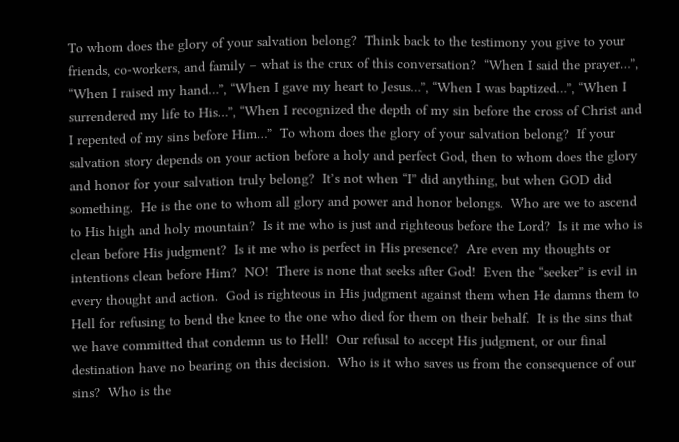To whom does the glory of your salvation belong?  Think back to the testimony you give to your friends, co-workers, and family – what is the crux of this conversation?  “When I said the prayer…”, “When I raised my hand…”, “When I gave my heart to Jesus…”, “When I was baptized…”, “When I surrendered my life to His…”, “When I recognized the depth of my sin before the cross of Christ and I repented of my sins before Him…”  To whom does the glory of your salvation belong?  If your salvation story depends on your action before a holy and perfect God, then to whom does the glory and honor for your salvation truly belong?  It’s not when “I” did anything, but when GOD did something.  He is the one to whom all glory and power and honor belongs.  Who are we to ascend to His high and holy mountain?  Is it me who is just and righteous before the Lord?  Is it me who is clean before His judgment?  Is it me who is perfect in His presence?  Are even my thoughts or intentions clean before Him?  NO!  There is none that seeks after God!  Even the “seeker” is evil in every thought and action.  God is righteous in His judgment against them when He damns them to Hell for refusing to bend the knee to the one who died for them on their behalf.  It is the sins that we have committed that condemn us to Hell!  Our refusal to accept His judgment, or our final destination have no bearing on this decision.  Who is it who saves us from the consequence of our sins?  Who is the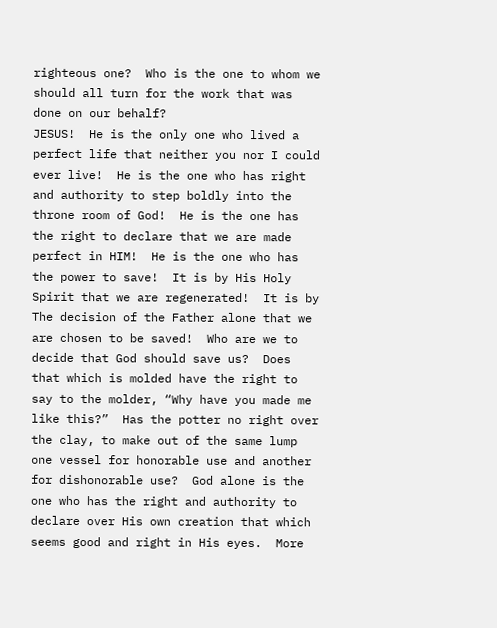righteous one?  Who is the one to whom we should all turn for the work that was done on our behalf?
JESUS!  He is the only one who lived a perfect life that neither you nor I could ever live!  He is the one who has right and authority to step boldly into the throne room of God!  He is the one has the right to declare that we are made perfect in HIM!  He is the one who has the power to save!  It is by His Holy Spirit that we are regenerated!  It is by The decision of the Father alone that we are chosen to be saved!  Who are we to decide that God should save us?  Does that which is molded have the right to say to the molder, “Why have you made me like this?”  Has the potter no right over the clay, to make out of the same lump one vessel for honorable use and another for dishonorable use?  God alone is the one who has the right and authority to declare over His own creation that which seems good and right in His eyes.  More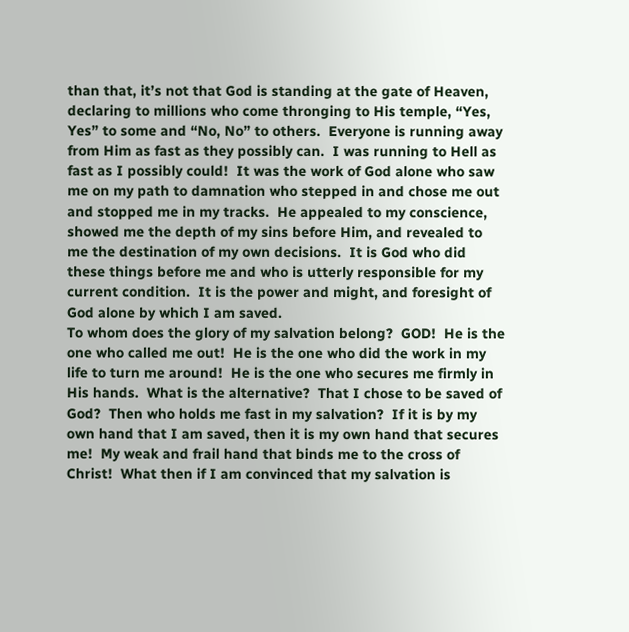than that, it’s not that God is standing at the gate of Heaven, declaring to millions who come thronging to His temple, “Yes, Yes” to some and “No, No” to others.  Everyone is running away from Him as fast as they possibly can.  I was running to Hell as fast as I possibly could!  It was the work of God alone who saw me on my path to damnation who stepped in and chose me out and stopped me in my tracks.  He appealed to my conscience, showed me the depth of my sins before Him, and revealed to me the destination of my own decisions.  It is God who did these things before me and who is utterly responsible for my current condition.  It is the power and might, and foresight of God alone by which I am saved.
To whom does the glory of my salvation belong?  GOD!  He is the one who called me out!  He is the one who did the work in my life to turn me around!  He is the one who secures me firmly in His hands.  What is the alternative?  That I chose to be saved of God?  Then who holds me fast in my salvation?  If it is by my own hand that I am saved, then it is my own hand that secures me!  My weak and frail hand that binds me to the cross of Christ!  What then if I am convinced that my salvation is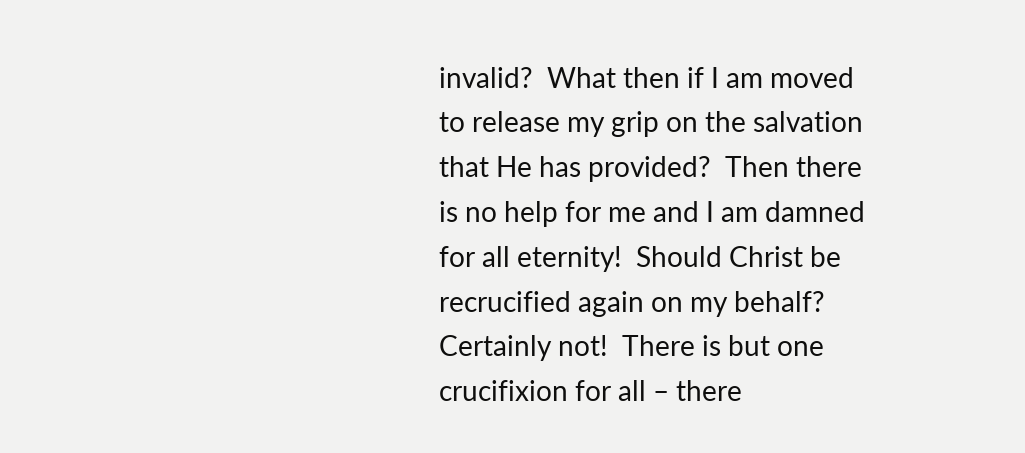invalid?  What then if I am moved to release my grip on the salvation that He has provided?  Then there is no help for me and I am damned for all eternity!  Should Christ be recrucified again on my behalf?  Certainly not!  There is but one crucifixion for all – there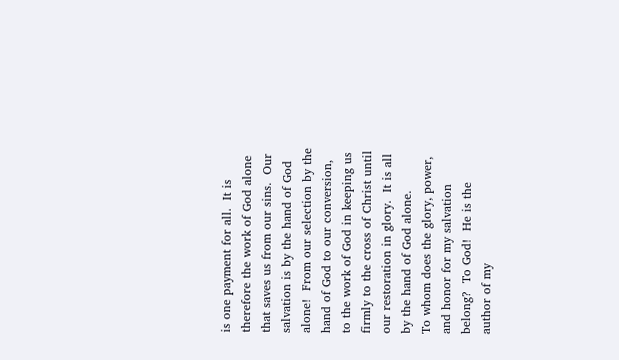is one payment for all.  It is therefore the work of God alone that saves us from our sins.  Our salvation is by the hand of God alone!  From our selection by the hand of God to our conversion, to the work of God in keeping us firmly to the cross of Christ until our restoration in glory.  It is all by the hand of God alone.
To whom does the glory, power, and honor for my salvation belong?  To God!  He is the author of my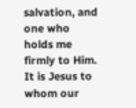salvation, and one who holds me firmly to Him.  It is Jesus to whom our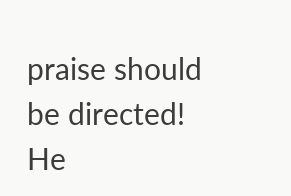praise should be directed!  He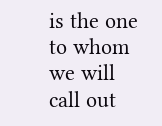is the one to whom we will call out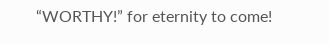“WORTHY!” for eternity to come!